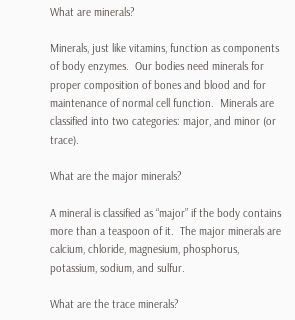What are minerals?

Minerals, just like vitamins, function as components of body enzymes.  Our bodies need minerals for proper composition of bones and blood and for maintenance of normal cell function.  Minerals are classified into two categories: major, and minor (or trace).

What are the major minerals?

A mineral is classified as “major” if the body contains more than a teaspoon of it.  The major minerals are calcium, chloride, magnesium, phosphorus, potassium, sodium, and sulfur.

What are the trace minerals?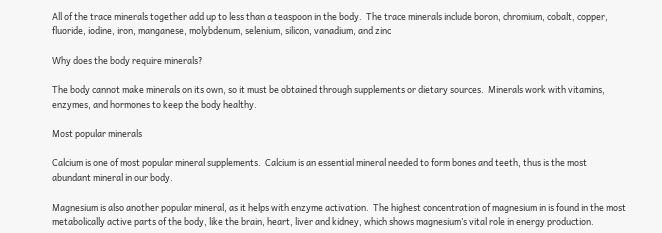All of the trace minerals together add up to less than a teaspoon in the body.  The trace minerals include boron, chromium, cobalt, copper, fluoride, iodine, iron, manganese, molybdenum, selenium, silicon, vanadium, and zinc

Why does the body require minerals?

The body cannot make minerals on its own, so it must be obtained through supplements or dietary sources.  Minerals work with vitamins, enzymes, and hormones to keep the body healthy.

Most popular minerals

Calcium is one of most popular mineral supplements.  Calcium is an essential mineral needed to form bones and teeth, thus is the most abundant mineral in our body.

Magnesium is also another popular mineral, as it helps with enzyme activation.  The highest concentration of magnesium in is found in the most metabolically active parts of the body, like the brain, heart, liver and kidney, which shows magnesium’s vital role in energy production.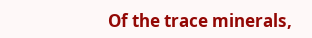Of the trace minerals,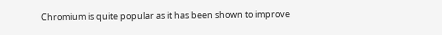Chromium is quite popular as it has been shown to improve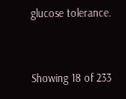glucose tolerance.


Showing 18 of 233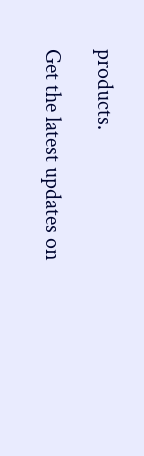products.

Get the latest updates on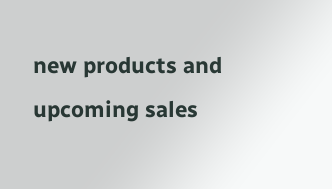new products and upcoming sales